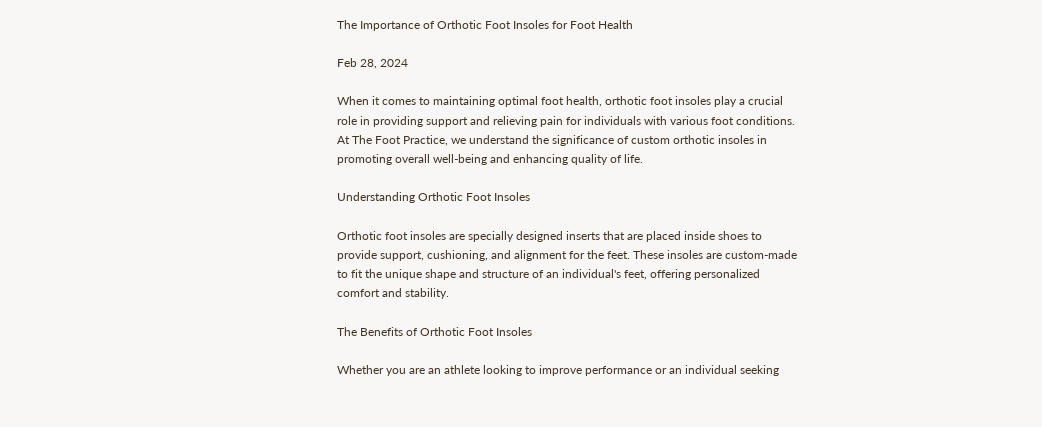The Importance of Orthotic Foot Insoles for Foot Health

Feb 28, 2024

When it comes to maintaining optimal foot health, orthotic foot insoles play a crucial role in providing support and relieving pain for individuals with various foot conditions. At The Foot Practice, we understand the significance of custom orthotic insoles in promoting overall well-being and enhancing quality of life.

Understanding Orthotic Foot Insoles

Orthotic foot insoles are specially designed inserts that are placed inside shoes to provide support, cushioning, and alignment for the feet. These insoles are custom-made to fit the unique shape and structure of an individual's feet, offering personalized comfort and stability.

The Benefits of Orthotic Foot Insoles

Whether you are an athlete looking to improve performance or an individual seeking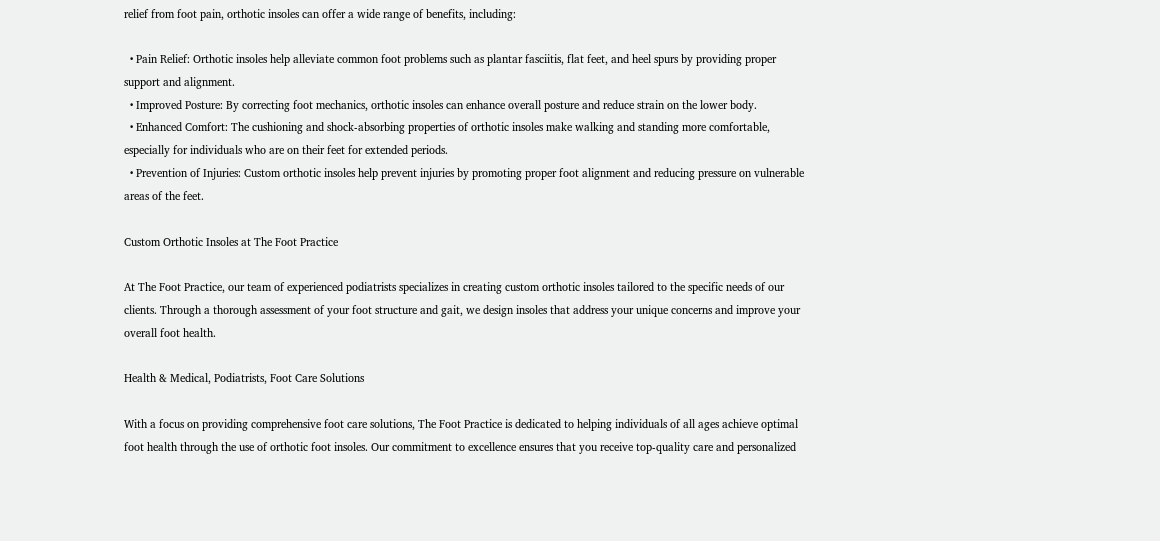relief from foot pain, orthotic insoles can offer a wide range of benefits, including:

  • Pain Relief: Orthotic insoles help alleviate common foot problems such as plantar fasciitis, flat feet, and heel spurs by providing proper support and alignment.
  • Improved Posture: By correcting foot mechanics, orthotic insoles can enhance overall posture and reduce strain on the lower body.
  • Enhanced Comfort: The cushioning and shock-absorbing properties of orthotic insoles make walking and standing more comfortable, especially for individuals who are on their feet for extended periods.
  • Prevention of Injuries: Custom orthotic insoles help prevent injuries by promoting proper foot alignment and reducing pressure on vulnerable areas of the feet.

Custom Orthotic Insoles at The Foot Practice

At The Foot Practice, our team of experienced podiatrists specializes in creating custom orthotic insoles tailored to the specific needs of our clients. Through a thorough assessment of your foot structure and gait, we design insoles that address your unique concerns and improve your overall foot health.

Health & Medical, Podiatrists, Foot Care Solutions

With a focus on providing comprehensive foot care solutions, The Foot Practice is dedicated to helping individuals of all ages achieve optimal foot health through the use of orthotic foot insoles. Our commitment to excellence ensures that you receive top-quality care and personalized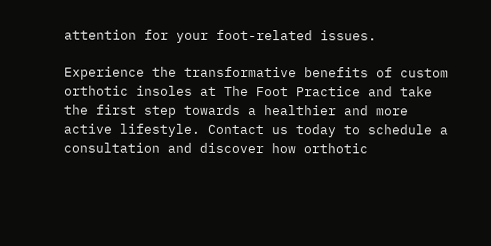attention for your foot-related issues.

Experience the transformative benefits of custom orthotic insoles at The Foot Practice and take the first step towards a healthier and more active lifestyle. Contact us today to schedule a consultation and discover how orthotic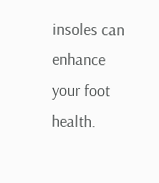insoles can enhance your foot health.